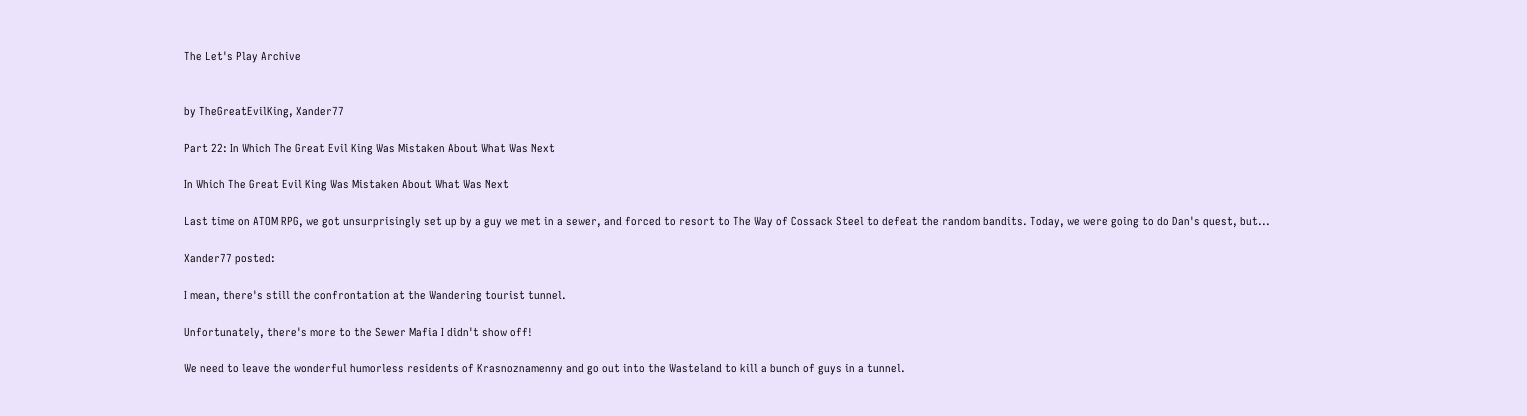The Let's Play Archive


by TheGreatEvilKing, Xander77

Part 22: In Which The Great Evil King Was Mistaken About What Was Next

In Which The Great Evil King Was Mistaken About What Was Next

Last time on ATOM RPG, we got unsurprisingly set up by a guy we met in a sewer, and forced to resort to The Way of Cossack Steel to defeat the random bandits. Today, we were going to do Dan's quest, but...

Xander77 posted:

I mean, there's still the confrontation at the Wandering tourist tunnel.

Unfortunately, there's more to the Sewer Mafia I didn't show off!

We need to leave the wonderful humorless residents of Krasnoznamenny and go out into the Wasteland to kill a bunch of guys in a tunnel.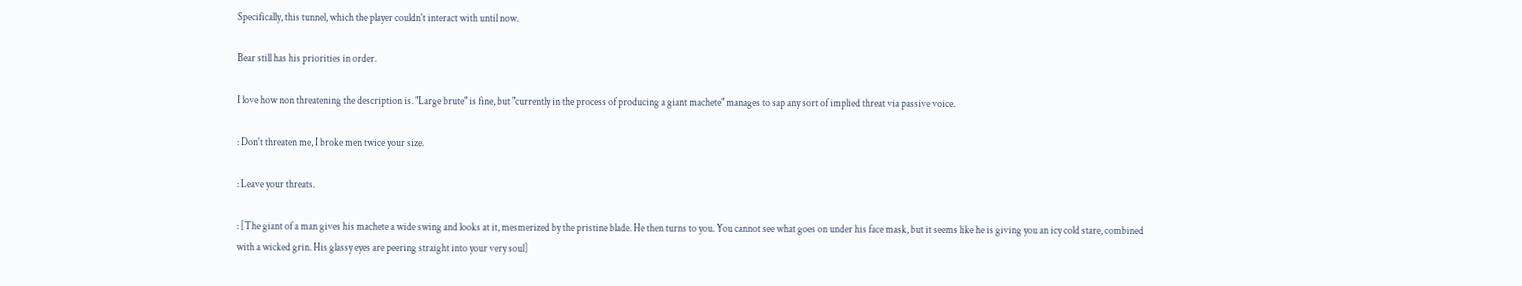Specifically, this tunnel, which the player couldn't interact with until now.

Bear still has his priorities in order.

I love how non threatening the description is. "Large brute" is fine, but "currently in the process of producing a giant machete" manages to sap any sort of implied threat via passive voice.

: Don't threaten me, I broke men twice your size.

: Leave your threats.

: [The giant of a man gives his machete a wide swing and looks at it, mesmerized by the pristine blade. He then turns to you. You cannot see what goes on under his face mask, but it seems like he is giving you an icy cold stare, combined with a wicked grin. His glassy eyes are peering straight into your very soul]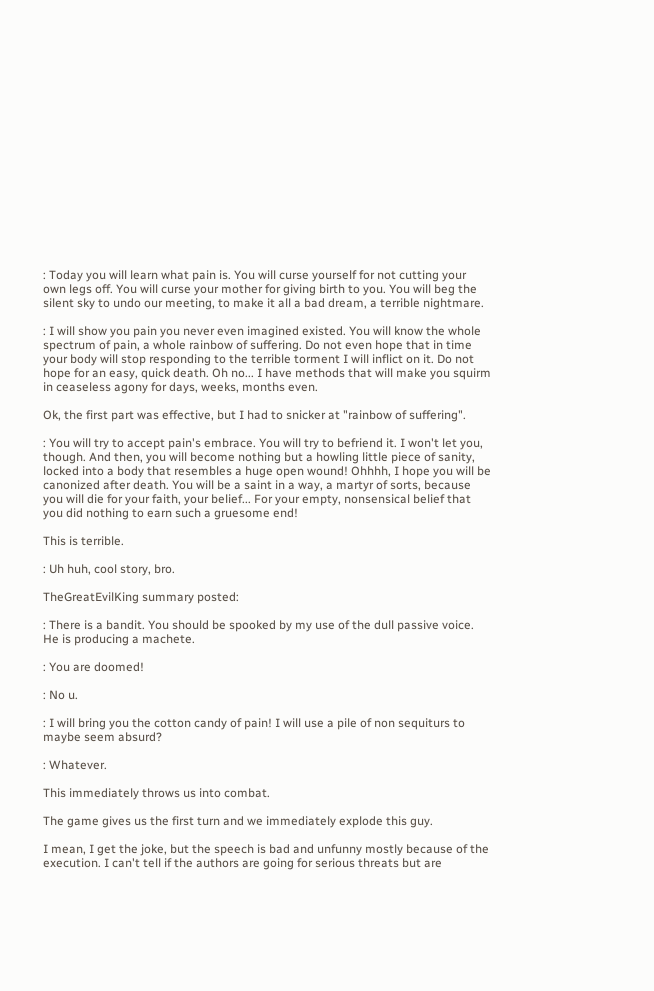: Today you will learn what pain is. You will curse yourself for not cutting your own legs off. You will curse your mother for giving birth to you. You will beg the silent sky to undo our meeting, to make it all a bad dream, a terrible nightmare.

: I will show you pain you never even imagined existed. You will know the whole spectrum of pain, a whole rainbow of suffering. Do not even hope that in time your body will stop responding to the terrible torment I will inflict on it. Do not hope for an easy, quick death. Oh no... I have methods that will make you squirm in ceaseless agony for days, weeks, months even.

Ok, the first part was effective, but I had to snicker at "rainbow of suffering".

: You will try to accept pain's embrace. You will try to befriend it. I won't let you, though. And then, you will become nothing but a howling little piece of sanity, locked into a body that resembles a huge open wound! Ohhhh, I hope you will be canonized after death. You will be a saint in a way, a martyr of sorts, because you will die for your faith, your belief... For your empty, nonsensical belief that you did nothing to earn such a gruesome end!

This is terrible.

: Uh huh, cool story, bro.

TheGreatEvilKing summary posted:

: There is a bandit. You should be spooked by my use of the dull passive voice. He is producing a machete.

: You are doomed!

: No u.

: I will bring you the cotton candy of pain! I will use a pile of non sequiturs to maybe seem absurd?

: Whatever.

This immediately throws us into combat.

The game gives us the first turn and we immediately explode this guy.

I mean, I get the joke, but the speech is bad and unfunny mostly because of the execution. I can't tell if the authors are going for serious threats but are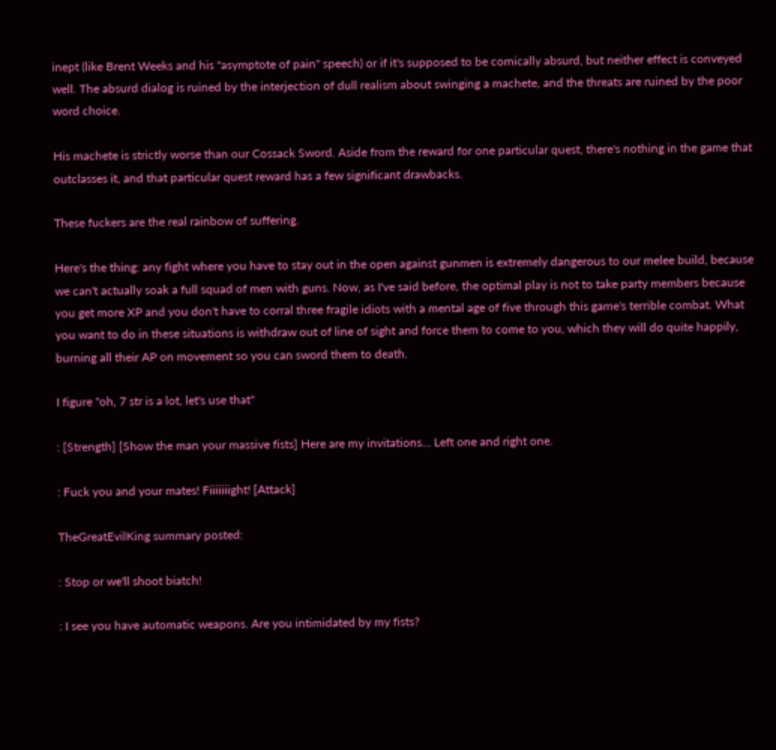inept (like Brent Weeks and his "asymptote of pain" speech) or if it's supposed to be comically absurd, but neither effect is conveyed well. The absurd dialog is ruined by the interjection of dull realism about swinging a machete, and the threats are ruined by the poor word choice.

His machete is strictly worse than our Cossack Sword. Aside from the reward for one particular quest, there's nothing in the game that outclasses it, and that particular quest reward has a few significant drawbacks.

These fuckers are the real rainbow of suffering.

Here's the thing: any fight where you have to stay out in the open against gunmen is extremely dangerous to our melee build, because we can't actually soak a full squad of men with guns. Now, as I've said before, the optimal play is not to take party members because you get more XP and you don't have to corral three fragile idiots with a mental age of five through this game's terrible combat. What you want to do in these situations is withdraw out of line of sight and force them to come to you, which they will do quite happily, burning all their AP on movement so you can sword them to death.

I figure "oh, 7 str is a lot, let's use that"

: [Strength] [Show the man your massive fists] Here are my invitations... Left one and right one.

: Fuck you and your mates! Fiiiiiiight! [Attack]

TheGreatEvilKing summary posted:

: Stop or we'll shoot biatch!

: I see you have automatic weapons. Are you intimidated by my fists?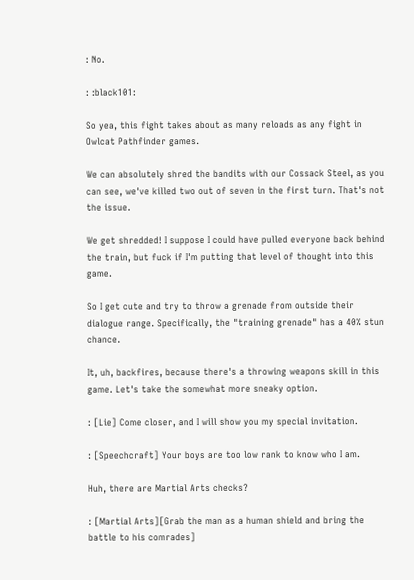: No.

: :black101:

So yea, this fight takes about as many reloads as any fight in Owlcat Pathfinder games.

We can absolutely shred the bandits with our Cossack Steel, as you can see, we've killed two out of seven in the first turn. That's not the issue.

We get shredded! I suppose I could have pulled everyone back behind the train, but fuck if I'm putting that level of thought into this game.

So I get cute and try to throw a grenade from outside their dialogue range. Specifically, the "training grenade" has a 40% stun chance.

It, uh, backfires, because there's a throwing weapons skill in this game. Let's take the somewhat more sneaky option.

: [Lie] Come closer, and I will show you my special invitation.

: [Speechcraft] Your boys are too low rank to know who I am.

Huh, there are Martial Arts checks?

: [Martial Arts][Grab the man as a human shield and bring the battle to his comrades]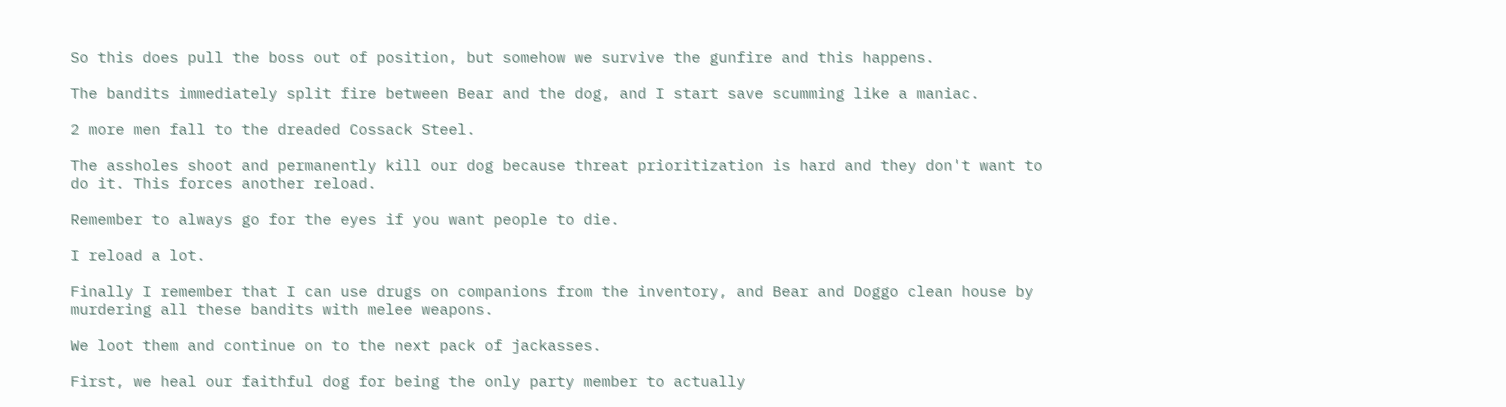So this does pull the boss out of position, but somehow we survive the gunfire and this happens.

The bandits immediately split fire between Bear and the dog, and I start save scumming like a maniac.

2 more men fall to the dreaded Cossack Steel.

The assholes shoot and permanently kill our dog because threat prioritization is hard and they don't want to do it. This forces another reload.

Remember to always go for the eyes if you want people to die.

I reload a lot.

Finally I remember that I can use drugs on companions from the inventory, and Bear and Doggo clean house by murdering all these bandits with melee weapons.

We loot them and continue on to the next pack of jackasses.

First, we heal our faithful dog for being the only party member to actually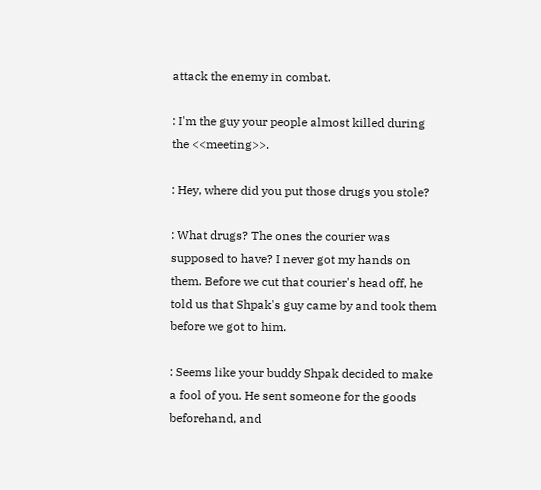attack the enemy in combat.

: I'm the guy your people almost killed during the <<meeting>>.

: Hey, where did you put those drugs you stole?

: What drugs? The ones the courier was supposed to have? I never got my hands on them. Before we cut that courier's head off, he told us that Shpak's guy came by and took them before we got to him.

: Seems like your buddy Shpak decided to make a fool of you. He sent someone for the goods beforehand, and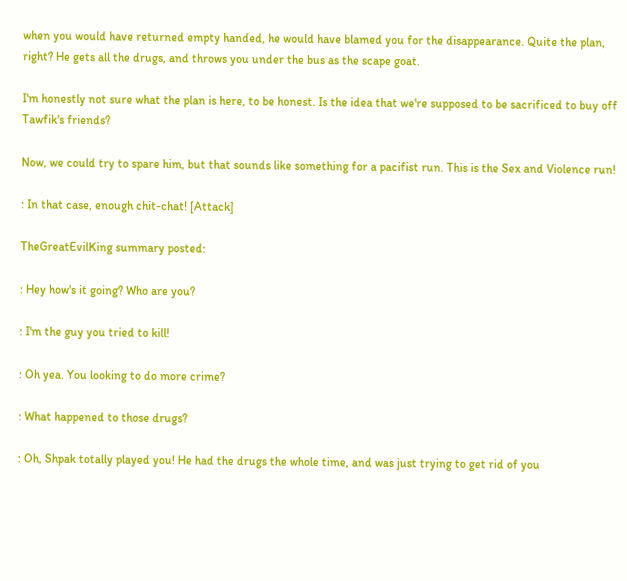when you would have returned empty handed, he would have blamed you for the disappearance. Quite the plan, right? He gets all the drugs, and throws you under the bus as the scape goat.

I'm honestly not sure what the plan is here, to be honest. Is the idea that we're supposed to be sacrificed to buy off Tawfik's friends?

Now, we could try to spare him, but that sounds like something for a pacifist run. This is the Sex and Violence run!

: In that case, enough chit-chat! [Attack]

TheGreatEvilKing summary posted:

: Hey how's it going? Who are you?

: I'm the guy you tried to kill!

: Oh yea. You looking to do more crime?

: What happened to those drugs?

: Oh, Shpak totally played you! He had the drugs the whole time, and was just trying to get rid of you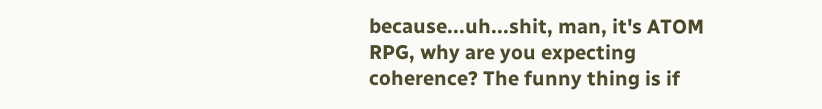because...uh...shit, man, it's ATOM RPG, why are you expecting coherence? The funny thing is if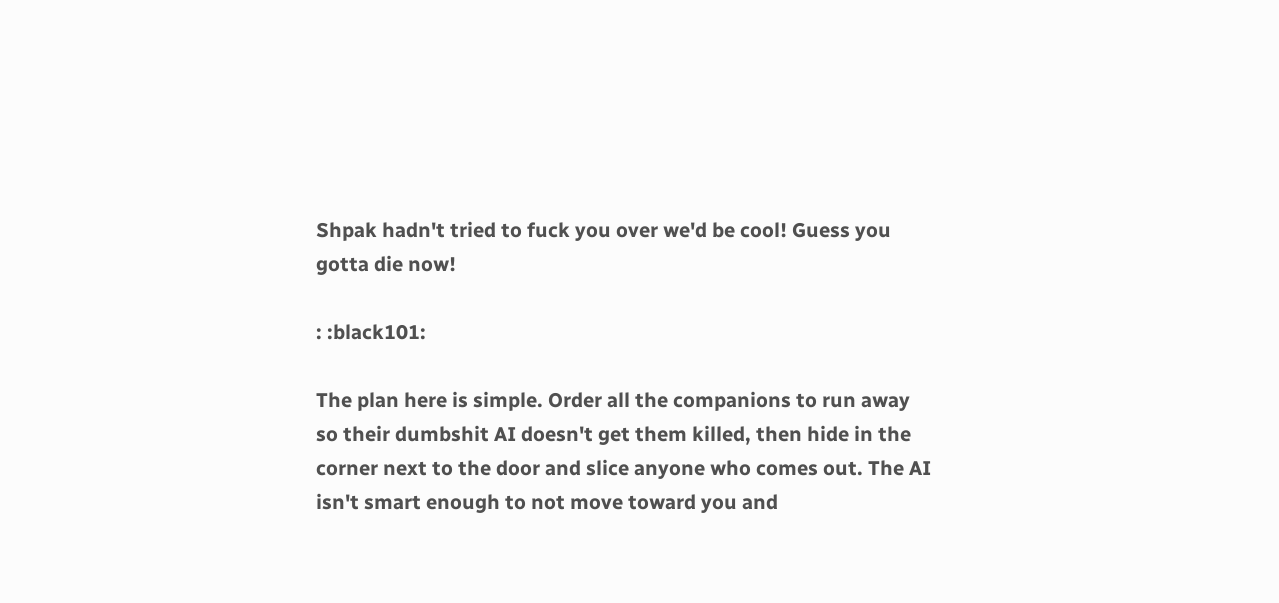Shpak hadn't tried to fuck you over we'd be cool! Guess you gotta die now!

: :black101:

The plan here is simple. Order all the companions to run away so their dumbshit AI doesn't get them killed, then hide in the corner next to the door and slice anyone who comes out. The AI isn't smart enough to not move toward you and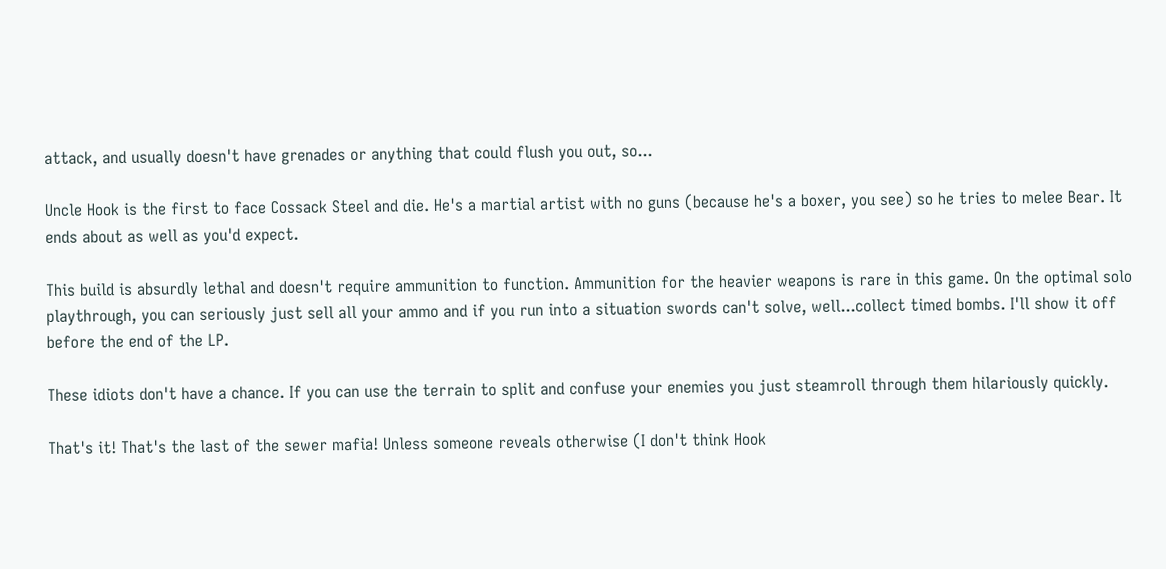attack, and usually doesn't have grenades or anything that could flush you out, so...

Uncle Hook is the first to face Cossack Steel and die. He's a martial artist with no guns (because he's a boxer, you see) so he tries to melee Bear. It ends about as well as you'd expect.

This build is absurdly lethal and doesn't require ammunition to function. Ammunition for the heavier weapons is rare in this game. On the optimal solo playthrough, you can seriously just sell all your ammo and if you run into a situation swords can't solve, well...collect timed bombs. I'll show it off before the end of the LP.

These idiots don't have a chance. If you can use the terrain to split and confuse your enemies you just steamroll through them hilariously quickly.

That's it! That's the last of the sewer mafia! Unless someone reveals otherwise (I don't think Hook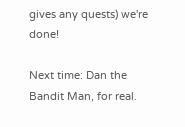gives any quests) we're done!

Next time: Dan the Bandit Man, for real.